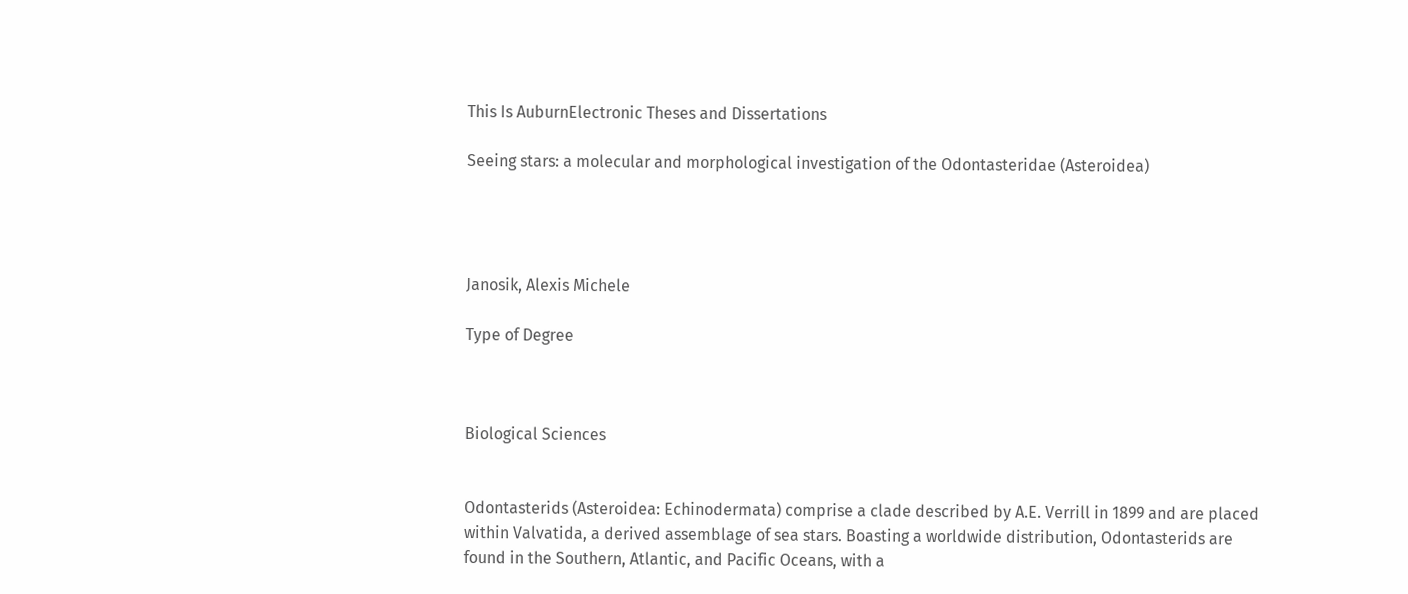This Is AuburnElectronic Theses and Dissertations

Seeing stars: a molecular and morphological investigation of the Odontasteridae (Asteroidea)




Janosik, Alexis Michele

Type of Degree



Biological Sciences


Odontasterids (Asteroidea: Echinodermata) comprise a clade described by A.E. Verrill in 1899 and are placed within Valvatida, a derived assemblage of sea stars. Boasting a worldwide distribution, Odontasterids are found in the Southern, Atlantic, and Pacific Oceans, with a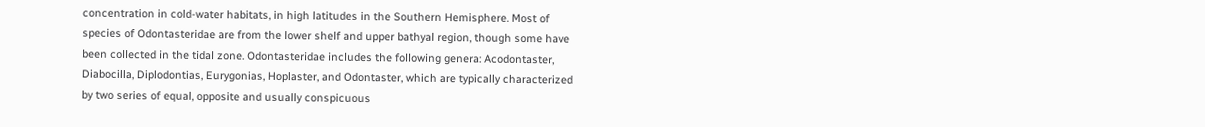concentration in cold-water habitats, in high latitudes in the Southern Hemisphere. Most of species of Odontasteridae are from the lower shelf and upper bathyal region, though some have been collected in the tidal zone. Odontasteridae includes the following genera: Acodontaster, Diabocilla, Diplodontias, Eurygonias, Hoplaster, and Odontaster, which are typically characterized by two series of equal, opposite and usually conspicuous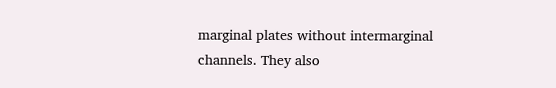marginal plates without intermarginal channels. They also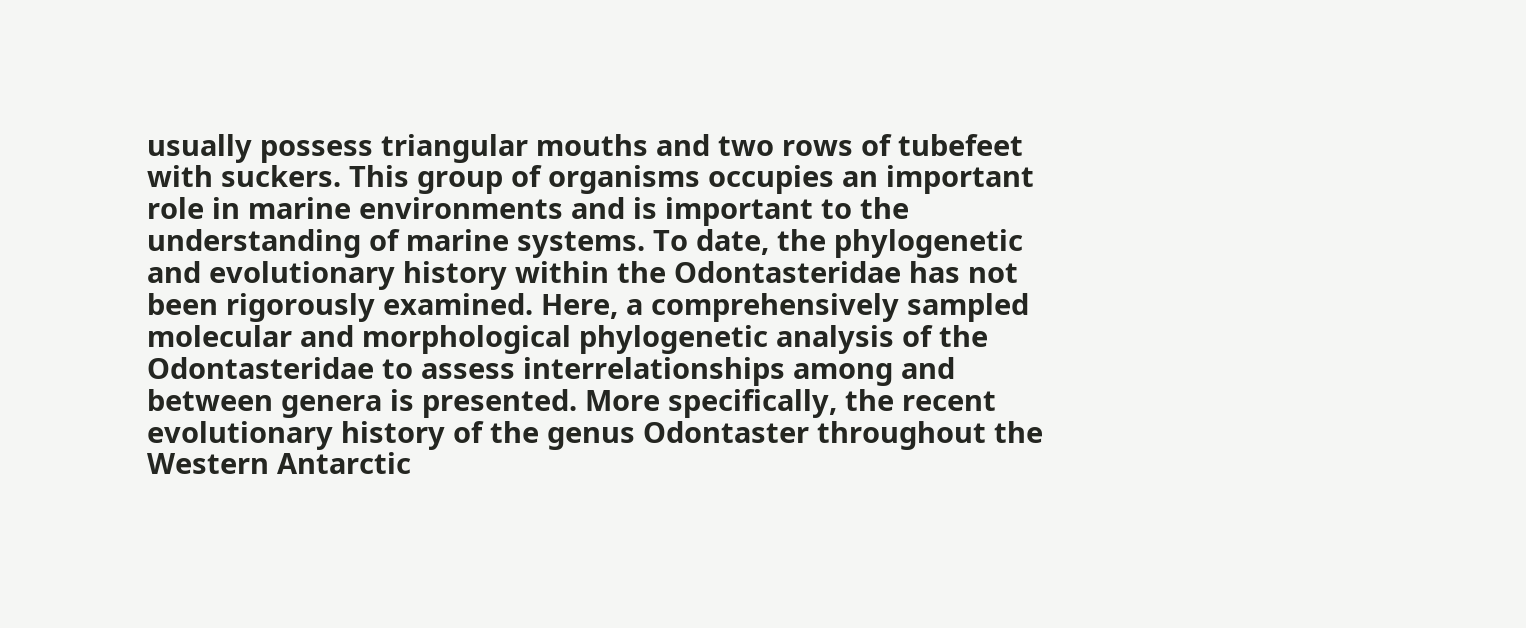usually possess triangular mouths and two rows of tubefeet with suckers. This group of organisms occupies an important role in marine environments and is important to the understanding of marine systems. To date, the phylogenetic and evolutionary history within the Odontasteridae has not been rigorously examined. Here, a comprehensively sampled molecular and morphological phylogenetic analysis of the Odontasteridae to assess interrelationships among and between genera is presented. More specifically, the recent evolutionary history of the genus Odontaster throughout the Western Antarctic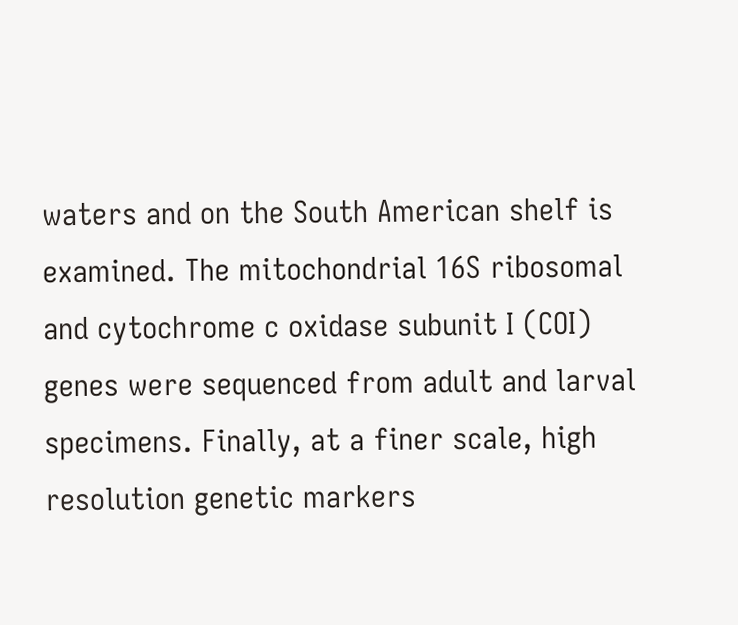waters and on the South American shelf is examined. The mitochondrial 16S ribosomal and cytochrome c oxidase subunit I (COI) genes were sequenced from adult and larval specimens. Finally, at a finer scale, high resolution genetic markers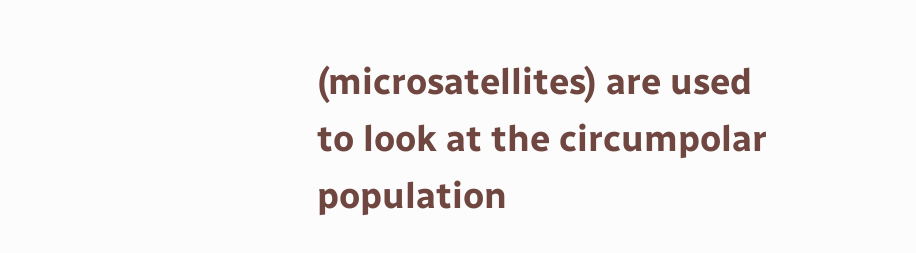(microsatellites) are used to look at the circumpolar population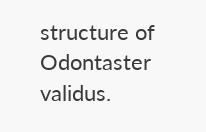structure of Odontaster validus.